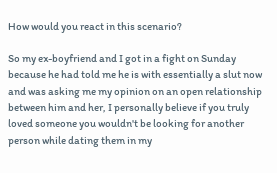How would you react in this scenario?

So my ex-boyfriend and I got in a fight on Sunday because he had told me he is with essentially a slut now and was asking me my opinion on an open relationship between him and her, I personally believe if you truly loved someone you wouldn't be looking for another person while dating them in my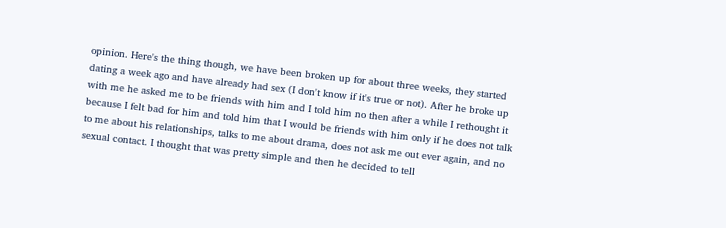opinion. Here's the thing though, we have been broken up for about three weeks, they started dating a week ago and have already had sex (I don't know if it's true or not). After he broke up with me he asked me to be friends with him and I told him no then after a while I rethought it because I felt bad for him and told him that I would be friends with him only if he does not talk to me about his relationships, talks to me about drama, does not ask me out ever again, and no sexual contact. I thought that was pretty simple and then he decided to tell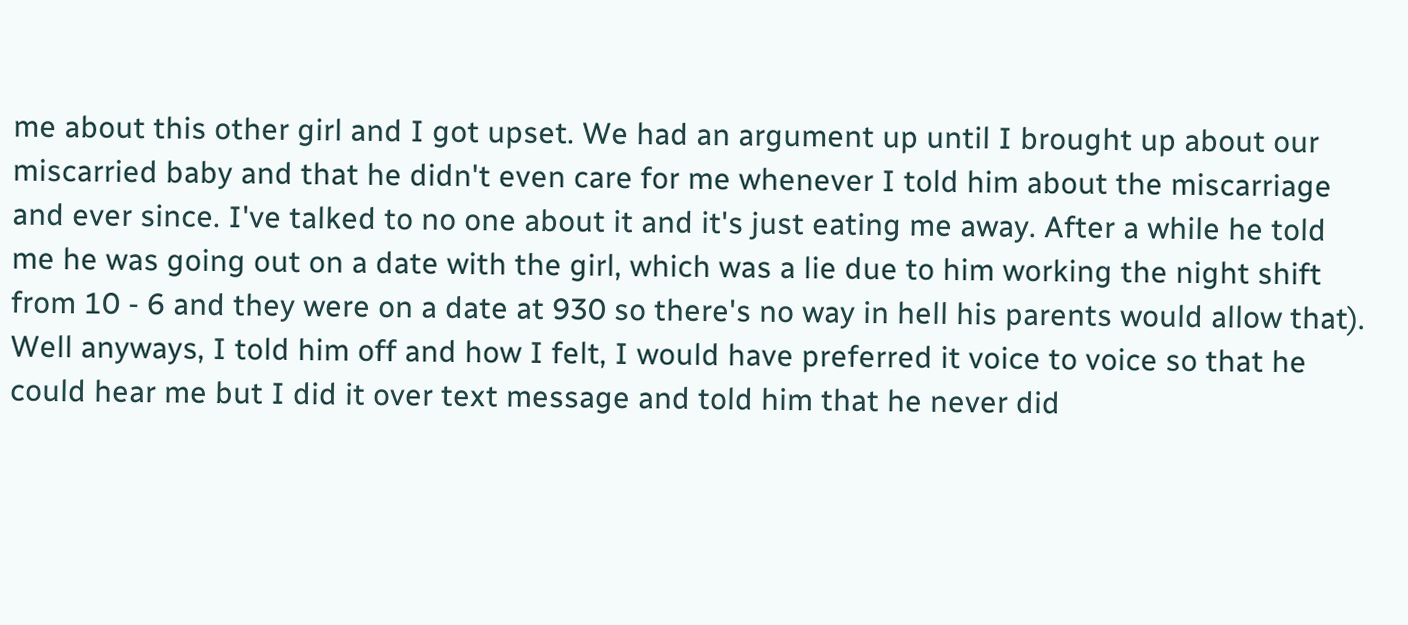me about this other girl and I got upset. We had an argument up until I brought up about our miscarried baby and that he didn't even care for me whenever I told him about the miscarriage and ever since. I've talked to no one about it and it's just eating me away. After a while he told me he was going out on a date with the girl, which was a lie due to him working the night shift from 10 - 6 and they were on a date at 930 so there's no way in hell his parents would allow that). Well anyways, I told him off and how I felt, I would have preferred it voice to voice so that he could hear me but I did it over text message and told him that he never did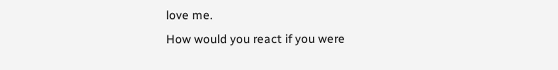love me.
How would you react if you were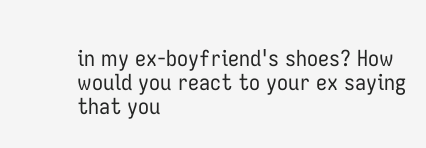in my ex-boyfriend's shoes? How would you react to your ex saying that you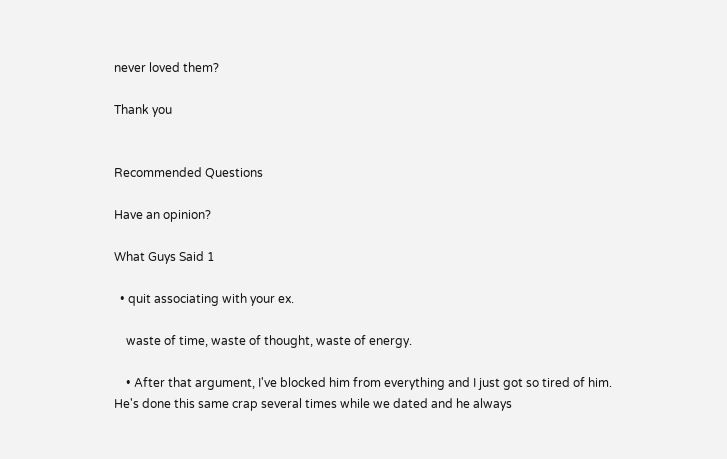never loved them?

Thank you


Recommended Questions

Have an opinion?

What Guys Said 1

  • quit associating with your ex.

    waste of time, waste of thought, waste of energy.

    • After that argument, I've blocked him from everything and I just got so tired of him. He's done this same crap several times while we dated and he always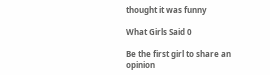thought it was funny

What Girls Said 0

Be the first girl to share an opinion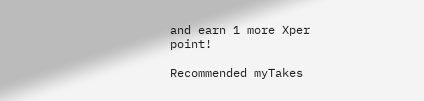and earn 1 more Xper point!

Recommended myTakes